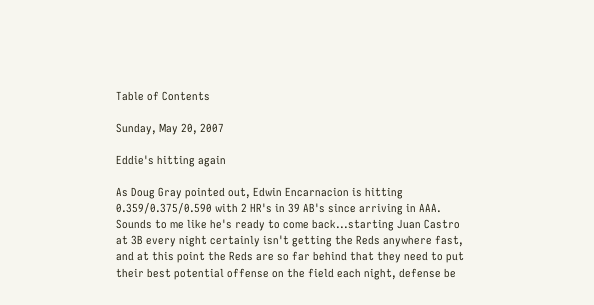Table of Contents

Sunday, May 20, 2007

Eddie's hitting again

As Doug Gray pointed out, Edwin Encarnacion is hitting 0.359/0.375/0.590 with 2 HR's in 39 AB's since arriving in AAA. Sounds to me like he's ready to come back...starting Juan Castro at 3B every night certainly isn't getting the Reds anywhere fast, and at this point the Reds are so far behind that they need to put their best potential offense on the field each night, defense be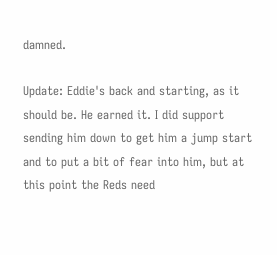damned.

Update: Eddie's back and starting, as it should be. He earned it. I did support sending him down to get him a jump start and to put a bit of fear into him, but at this point the Reds need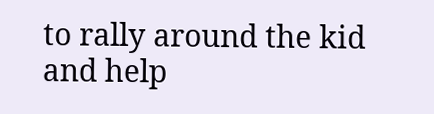to rally around the kid and help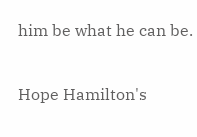him be what he can be.

Hope Hamilton's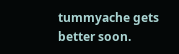tummyache gets better soon.